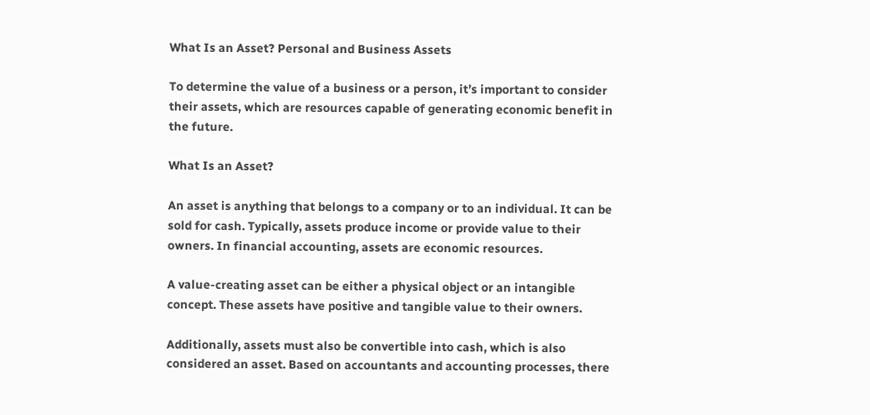What Is an Asset? Personal and Business Assets

To determine the value of a business or a person, it’s important to consider their assets, which are resources capable of generating economic benefit in the future.

What Is an Asset?

An asset is anything that belongs to a company or to an individual. It can be sold for cash. Typically, assets produce income or provide value to their owners. In financial accounting, assets are economic resources.

A value-creating asset can be either a physical object or an intangible concept. These assets have positive and tangible value to their owners.

Additionally, assets must also be convertible into cash, which is also considered an asset. Based on accountants and accounting processes, there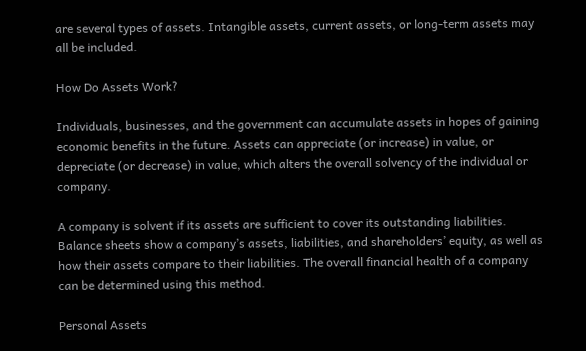are several types of assets. Intangible assets, current assets, or long-term assets may all be included.

How Do Assets Work?

Individuals, businesses, and the government can accumulate assets in hopes of gaining economic benefits in the future. Assets can appreciate (or increase) in value, or depreciate (or decrease) in value, which alters the overall solvency of the individual or company.

A company is solvent if its assets are sufficient to cover its outstanding liabilities. Balance sheets show a company’s assets, liabilities, and shareholders’ equity, as well as how their assets compare to their liabilities. The overall financial health of a company can be determined using this method.

Personal Assets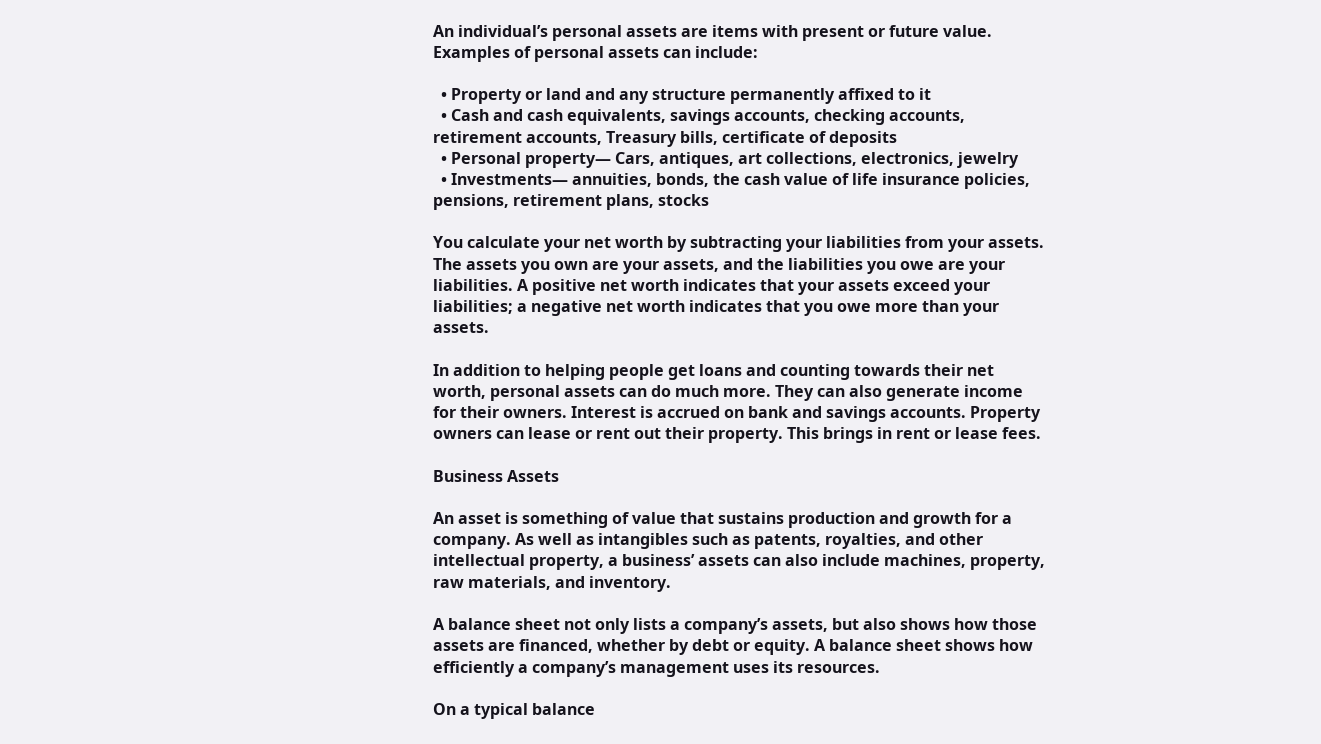An individual’s personal assets are items with present or future value. Examples of personal assets can include:

  • Property or land and any structure permanently affixed to it
  • Cash and cash equivalents, savings accounts, checking accounts, retirement accounts, Treasury bills, certificate of deposits
  • Personal property— Cars, antiques, art collections, electronics, jewelry
  • Investments— annuities, bonds, the cash value of life insurance policies, pensions, retirement plans, stocks

You calculate your net worth by subtracting your liabilities from your assets. The assets you own are your assets, and the liabilities you owe are your liabilities. A positive net worth indicates that your assets exceed your liabilities; a negative net worth indicates that you owe more than your assets.

In addition to helping people get loans and counting towards their net worth, personal assets can do much more. They can also generate income for their owners. Interest is accrued on bank and savings accounts. Property owners can lease or rent out their property. This brings in rent or lease fees.

Business Assets

An asset is something of value that sustains production and growth for a company. As well as intangibles such as patents, royalties, and other intellectual property, a business’ assets can also include machines, property, raw materials, and inventory.

A balance sheet not only lists a company’s assets, but also shows how those assets are financed, whether by debt or equity. A balance sheet shows how efficiently a company’s management uses its resources.

On a typical balance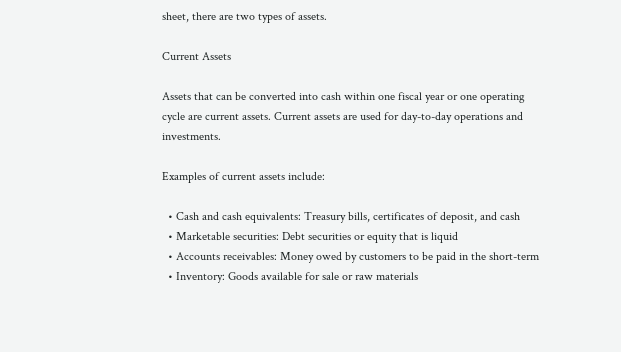sheet, there are two types of assets.

Current Assets

Assets that can be converted into cash within one fiscal year or one operating cycle are current assets. Current assets are used for day-to-day operations and investments.

Examples of current assets include:

  • Cash and cash equivalents: Treasury bills, certificates of deposit, and cash
  • Marketable securities: Debt securities or equity that is liquid
  • Accounts receivables: Money owed by customers to be paid in the short-term
  • Inventory: Goods available for sale or raw materials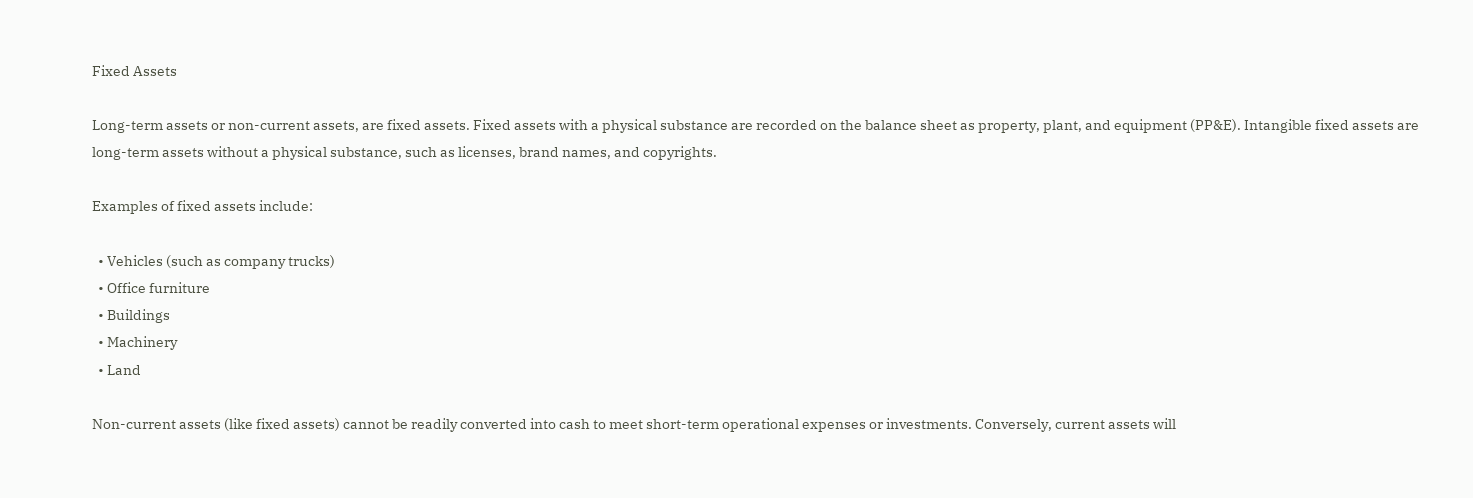Fixed Assets

Long-term assets or non-current assets, are fixed assets. Fixed assets with a physical substance are recorded on the balance sheet as property, plant, and equipment (PP&E). Intangible fixed assets are long-term assets without a physical substance, such as licenses, brand names, and copyrights.

Examples of fixed assets include:

  • Vehicles (such as company trucks)
  • Office furniture
  • Buildings
  • Machinery
  • Land

Non-current assets (like fixed assets) cannot be readily converted into cash to meet short-term operational expenses or investments. Conversely, current assets will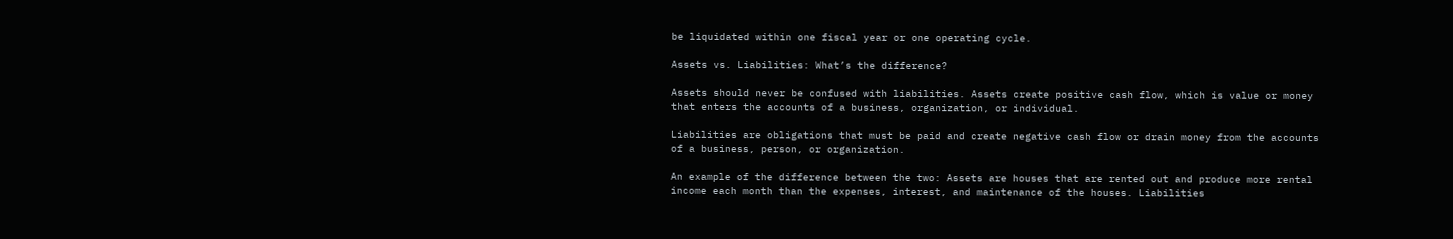be liquidated within one fiscal year or one operating cycle.

Assets vs. Liabilities: What’s the difference?

Assets should never be confused with liabilities. Assets create positive cash flow, which is value or money that enters the accounts of a business, organization, or individual.

Liabilities are obligations that must be paid and create negative cash flow or drain money from the accounts of a business, person, or organization.

An example of the difference between the two: Assets are houses that are rented out and produce more rental income each month than the expenses, interest, and maintenance of the houses. Liabilities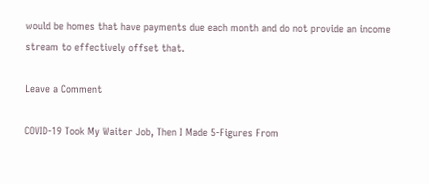would be homes that have payments due each month and do not provide an income stream to effectively offset that.

Leave a Comment

COVID-19 Took My Waiter Job, Then I Made 5-Figures From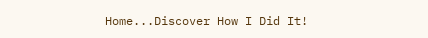Home...Discover How I Did It!